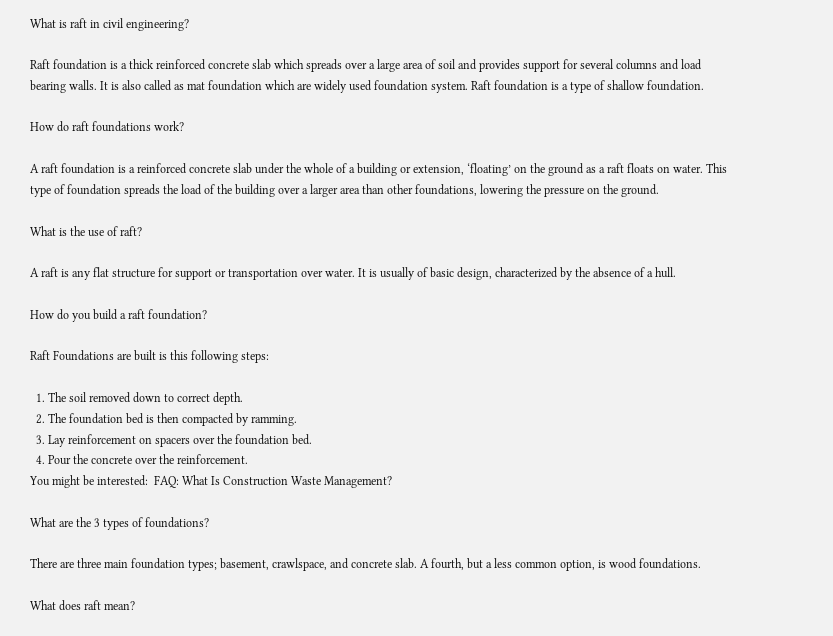What is raft in civil engineering?

Raft foundation is a thick reinforced concrete slab which spreads over a large area of soil and provides support for several columns and load bearing walls. It is also called as mat foundation which are widely used foundation system. Raft foundation is a type of shallow foundation.

How do raft foundations work?

A raft foundation is a reinforced concrete slab under the whole of a building or extension, ‘floating’ on the ground as a raft floats on water. This type of foundation spreads the load of the building over a larger area than other foundations, lowering the pressure on the ground.

What is the use of raft?

A raft is any flat structure for support or transportation over water. It is usually of basic design, characterized by the absence of a hull.

How do you build a raft foundation?

Raft Foundations are built is this following steps:

  1. The soil removed down to correct depth.
  2. The foundation bed is then compacted by ramming.
  3. Lay reinforcement on spacers over the foundation bed.
  4. Pour the concrete over the reinforcement.
You might be interested:  FAQ: What Is Construction Waste Management?

What are the 3 types of foundations?

There are three main foundation types; basement, crawlspace, and concrete slab. A fourth, but a less common option, is wood foundations.

What does raft mean?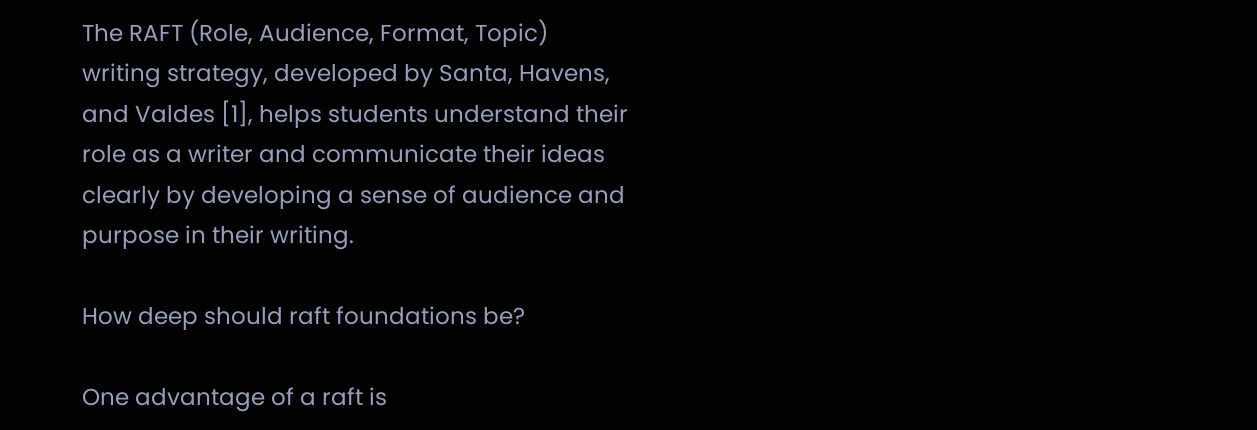The RAFT (Role, Audience, Format, Topic) writing strategy, developed by Santa, Havens, and Valdes [1], helps students understand their role as a writer and communicate their ideas clearly by developing a sense of audience and purpose in their writing.

How deep should raft foundations be?

One advantage of a raft is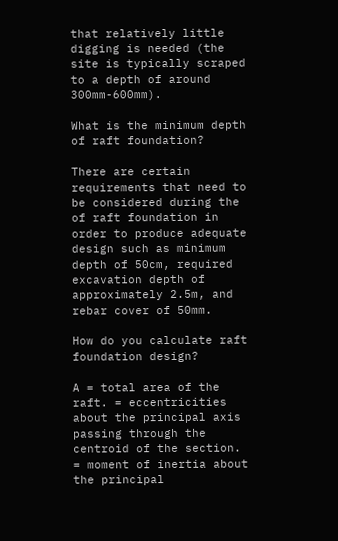that relatively little digging is needed (the site is typically scraped to a depth of around 300mm-600mm).

What is the minimum depth of raft foundation?

There are certain requirements that need to be considered during the of raft foundation in order to produce adequate design such as minimum depth of 50cm, required excavation depth of approximately 2.5m, and rebar cover of 50mm.

How do you calculate raft foundation design?

A = total area of the raft. = eccentricities about the principal axis passing through the centroid of the section. = moment of inertia about the principal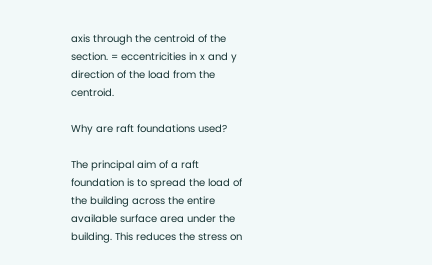axis through the centroid of the section. = eccentricities in x and y direction of the load from the centroid.

Why are raft foundations used?

The principal aim of a raft foundation is to spread the load of the building across the entire available surface area under the building. This reduces the stress on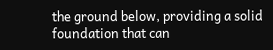the ground below, providing a solid foundation that can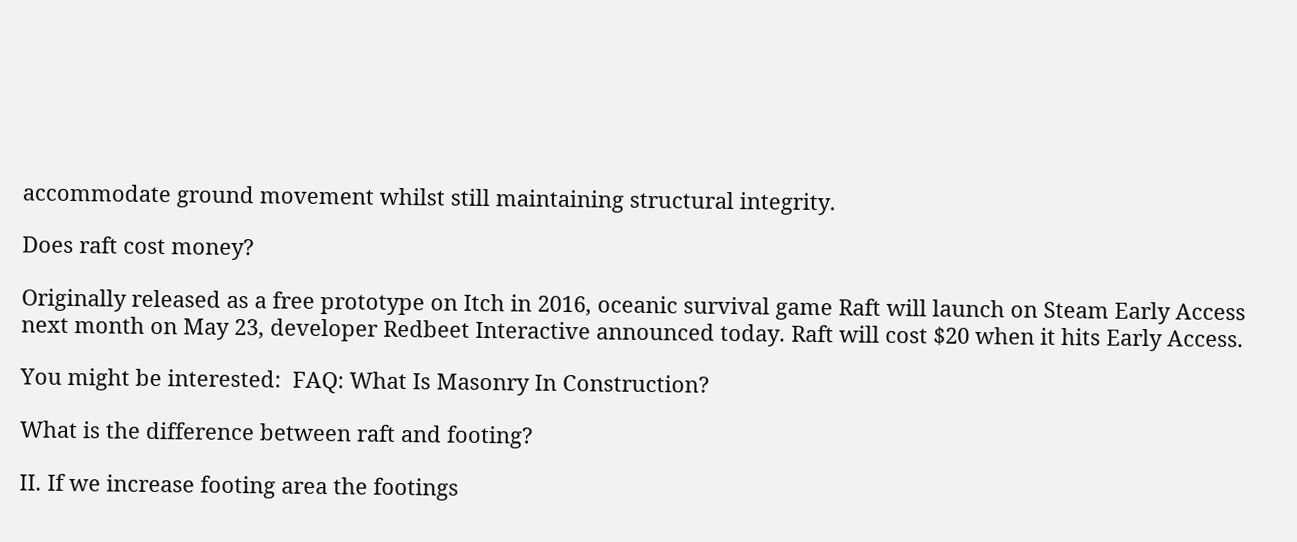accommodate ground movement whilst still maintaining structural integrity.

Does raft cost money?

Originally released as a free prototype on Itch in 2016, oceanic survival game Raft will launch on Steam Early Access next month on May 23, developer Redbeet Interactive announced today. Raft will cost $20 when it hits Early Access.

You might be interested:  FAQ: What Is Masonry In Construction?

What is the difference between raft and footing?

II. If we increase footing area the footings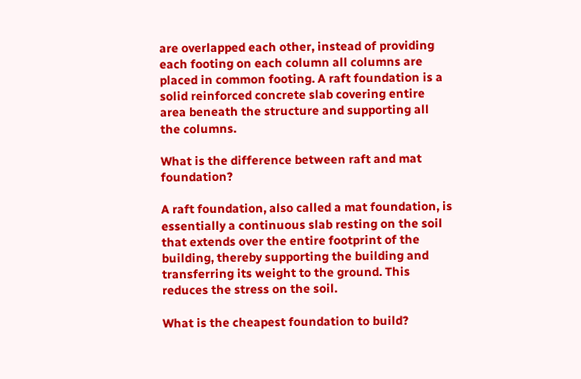are overlapped each other, instead of providing each footing on each column all columns are placed in common footing. A raft foundation is a solid reinforced concrete slab covering entire area beneath the structure and supporting all the columns.

What is the difference between raft and mat foundation?

A raft foundation, also called a mat foundation, is essentially a continuous slab resting on the soil that extends over the entire footprint of the building, thereby supporting the building and transferring its weight to the ground. This reduces the stress on the soil.

What is the cheapest foundation to build?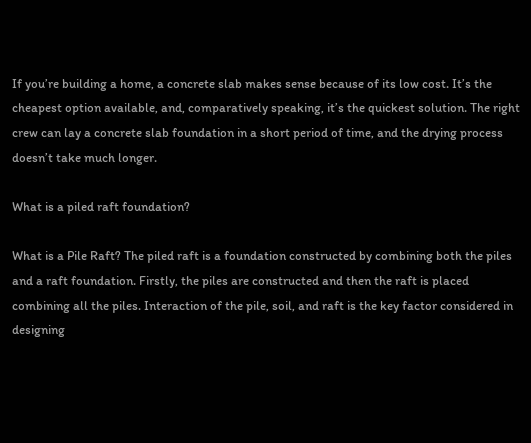If you’re building a home, a concrete slab makes sense because of its low cost. It’s the cheapest option available, and, comparatively speaking, it’s the quickest solution. The right crew can lay a concrete slab foundation in a short period of time, and the drying process doesn’t take much longer.

What is a piled raft foundation?

What is a Pile Raft? The piled raft is a foundation constructed by combining both the piles and a raft foundation. Firstly, the piles are constructed and then the raft is placed combining all the piles. Interaction of the pile, soil, and raft is the key factor considered in designing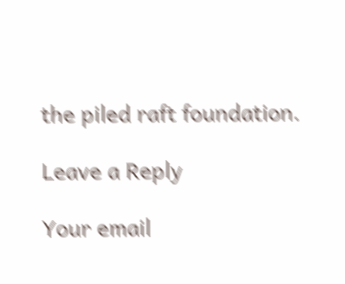the piled raft foundation.

Leave a Reply

Your email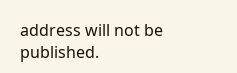address will not be published.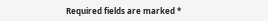Required fields are marked *